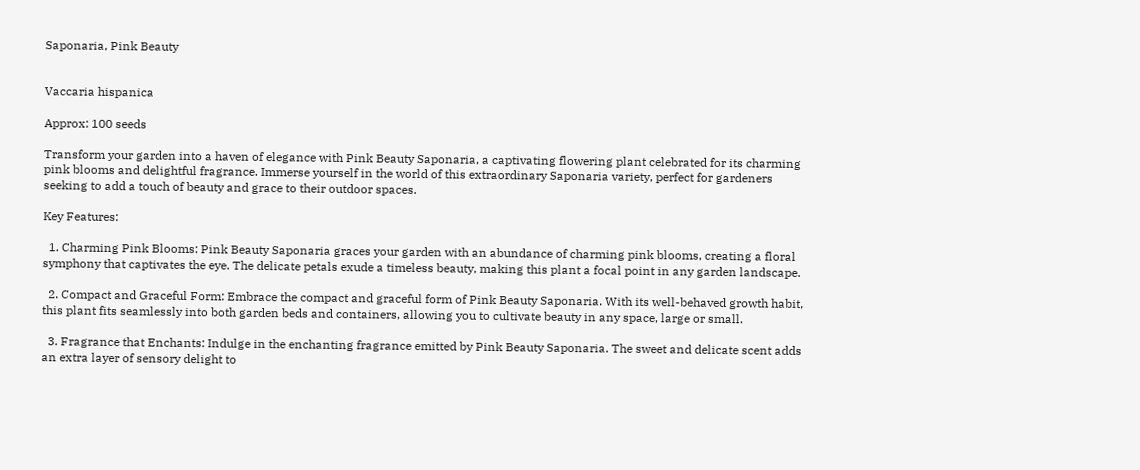Saponaria, Pink Beauty


Vaccaria hispanica

Approx: 100 seeds

Transform your garden into a haven of elegance with Pink Beauty Saponaria, a captivating flowering plant celebrated for its charming pink blooms and delightful fragrance. Immerse yourself in the world of this extraordinary Saponaria variety, perfect for gardeners seeking to add a touch of beauty and grace to their outdoor spaces.

Key Features:

  1. Charming Pink Blooms: Pink Beauty Saponaria graces your garden with an abundance of charming pink blooms, creating a floral symphony that captivates the eye. The delicate petals exude a timeless beauty, making this plant a focal point in any garden landscape.

  2. Compact and Graceful Form: Embrace the compact and graceful form of Pink Beauty Saponaria. With its well-behaved growth habit, this plant fits seamlessly into both garden beds and containers, allowing you to cultivate beauty in any space, large or small.

  3. Fragrance that Enchants: Indulge in the enchanting fragrance emitted by Pink Beauty Saponaria. The sweet and delicate scent adds an extra layer of sensory delight to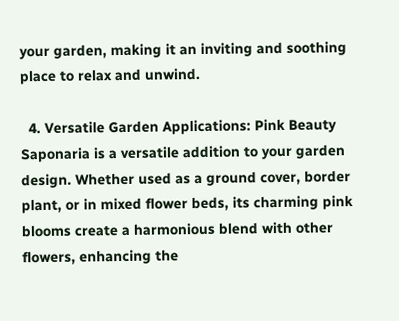your garden, making it an inviting and soothing place to relax and unwind.

  4. Versatile Garden Applications: Pink Beauty Saponaria is a versatile addition to your garden design. Whether used as a ground cover, border plant, or in mixed flower beds, its charming pink blooms create a harmonious blend with other flowers, enhancing the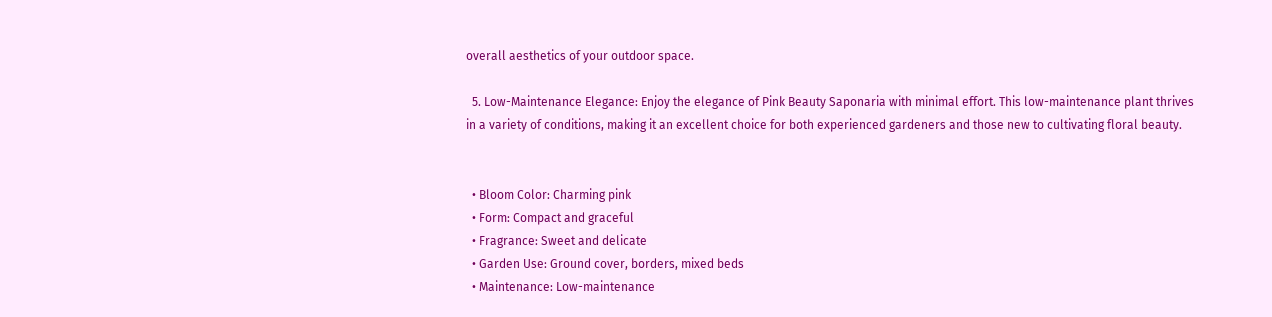overall aesthetics of your outdoor space.

  5. Low-Maintenance Elegance: Enjoy the elegance of Pink Beauty Saponaria with minimal effort. This low-maintenance plant thrives in a variety of conditions, making it an excellent choice for both experienced gardeners and those new to cultivating floral beauty.


  • Bloom Color: Charming pink
  • Form: Compact and graceful
  • Fragrance: Sweet and delicate
  • Garden Use: Ground cover, borders, mixed beds
  • Maintenance: Low-maintenance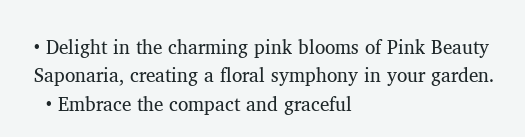• Delight in the charming pink blooms of Pink Beauty Saponaria, creating a floral symphony in your garden.
  • Embrace the compact and graceful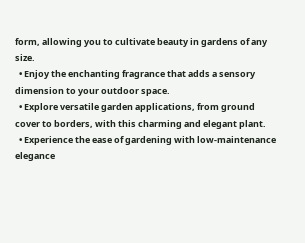form, allowing you to cultivate beauty in gardens of any size.
  • Enjoy the enchanting fragrance that adds a sensory dimension to your outdoor space.
  • Explore versatile garden applications, from ground cover to borders, with this charming and elegant plant.
  • Experience the ease of gardening with low-maintenance elegance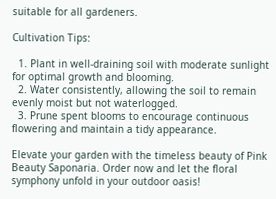suitable for all gardeners.

Cultivation Tips:

  1. Plant in well-draining soil with moderate sunlight for optimal growth and blooming.
  2. Water consistently, allowing the soil to remain evenly moist but not waterlogged.
  3. Prune spent blooms to encourage continuous flowering and maintain a tidy appearance.

Elevate your garden with the timeless beauty of Pink Beauty Saponaria. Order now and let the floral symphony unfold in your outdoor oasis!